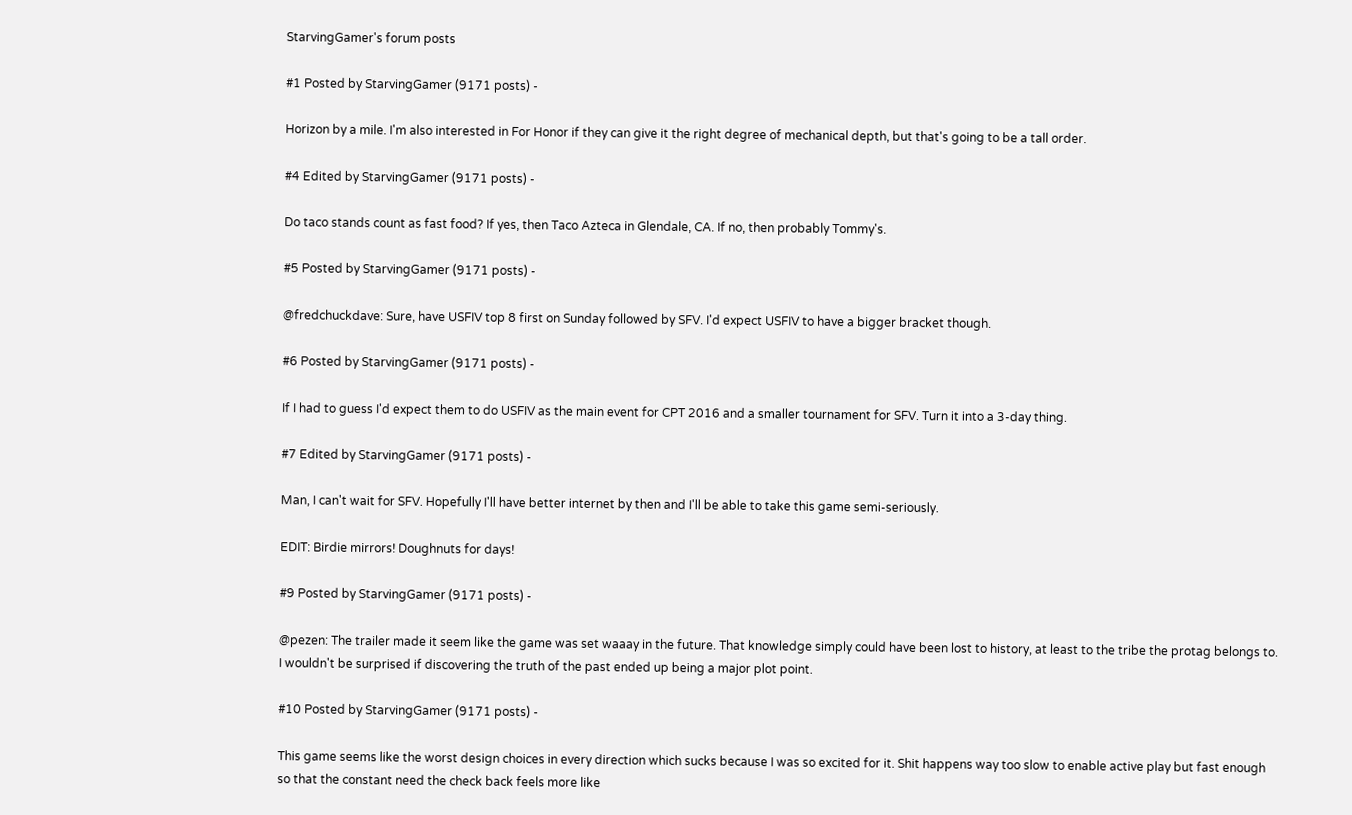StarvingGamer's forum posts

#1 Posted by StarvingGamer (9171 posts) -

Horizon by a mile. I'm also interested in For Honor if they can give it the right degree of mechanical depth, but that's going to be a tall order.

#4 Edited by StarvingGamer (9171 posts) -

Do taco stands count as fast food? If yes, then Taco Azteca in Glendale, CA. If no, then probably Tommy's.

#5 Posted by StarvingGamer (9171 posts) -

@fredchuckdave: Sure, have USFIV top 8 first on Sunday followed by SFV. I'd expect USFIV to have a bigger bracket though.

#6 Posted by StarvingGamer (9171 posts) -

If I had to guess I'd expect them to do USFIV as the main event for CPT 2016 and a smaller tournament for SFV. Turn it into a 3-day thing.

#7 Edited by StarvingGamer (9171 posts) -

Man, I can't wait for SFV. Hopefully I'll have better internet by then and I'll be able to take this game semi-seriously.

EDIT: Birdie mirrors! Doughnuts for days!

#9 Posted by StarvingGamer (9171 posts) -

@pezen: The trailer made it seem like the game was set waaay in the future. That knowledge simply could have been lost to history, at least to the tribe the protag belongs to. I wouldn't be surprised if discovering the truth of the past ended up being a major plot point.

#10 Posted by StarvingGamer (9171 posts) -

This game seems like the worst design choices in every direction which sucks because I was so excited for it. Shit happens way too slow to enable active play but fast enough so that the constant need the check back feels more like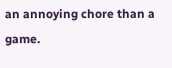an annoying chore than a game.